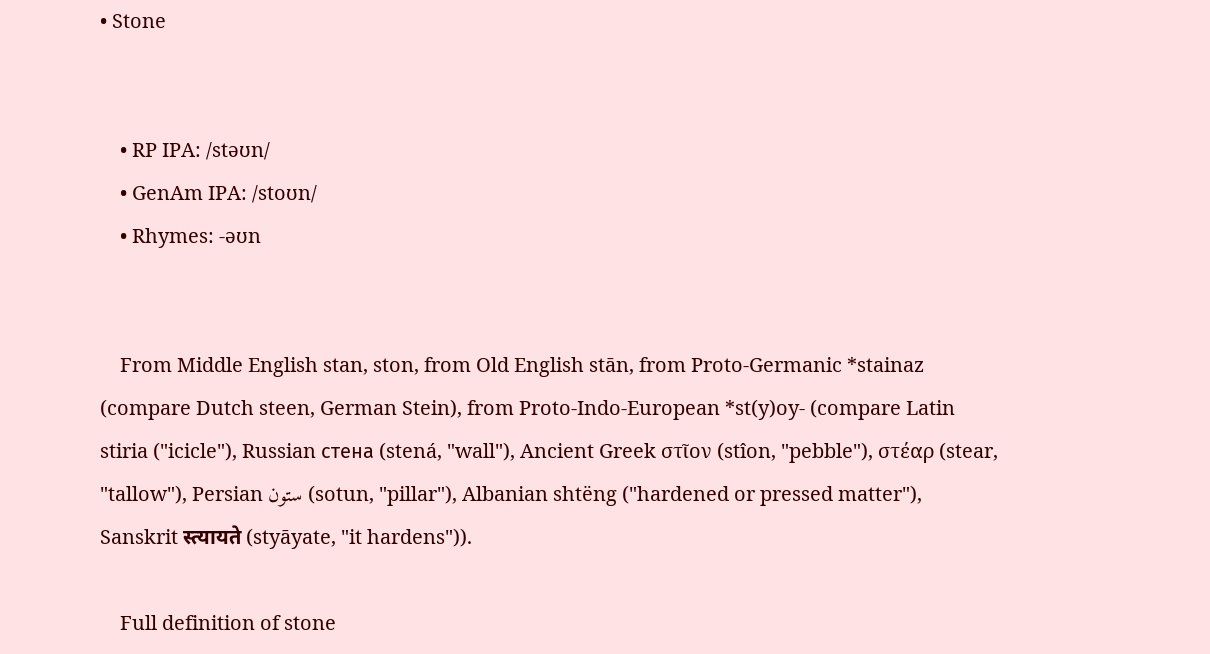• Stone


    • RP IPA: /stəʊn/
    • GenAm IPA: /stoʊn/
    • Rhymes: -əʊn


    From Middle English stan, ston, from Old English stān, from Proto-Germanic *stainaz (compare Dutch steen, German Stein), from Proto-Indo-European *st(y)oy- (compare Latin stiria ("icicle"), Russian стена (stená, "wall"), Ancient Greek στῖον (stîon, "pebble"), στέαρ (stear, "tallow"), Persian ستون (sotun, "pillar"), Albanian shtëng ("hardened or pressed matter"), Sanskrit स्त्यायते (styāyate, "it hardens")).

    Full definition of stone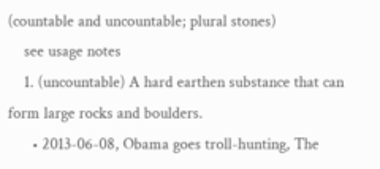(countable and uncountable; plural stones)
    see usage notes
    1. (uncountable) A hard earthen substance that can form large rocks and boulders.
      • 2013-06-08, Obama goes troll-hunting, The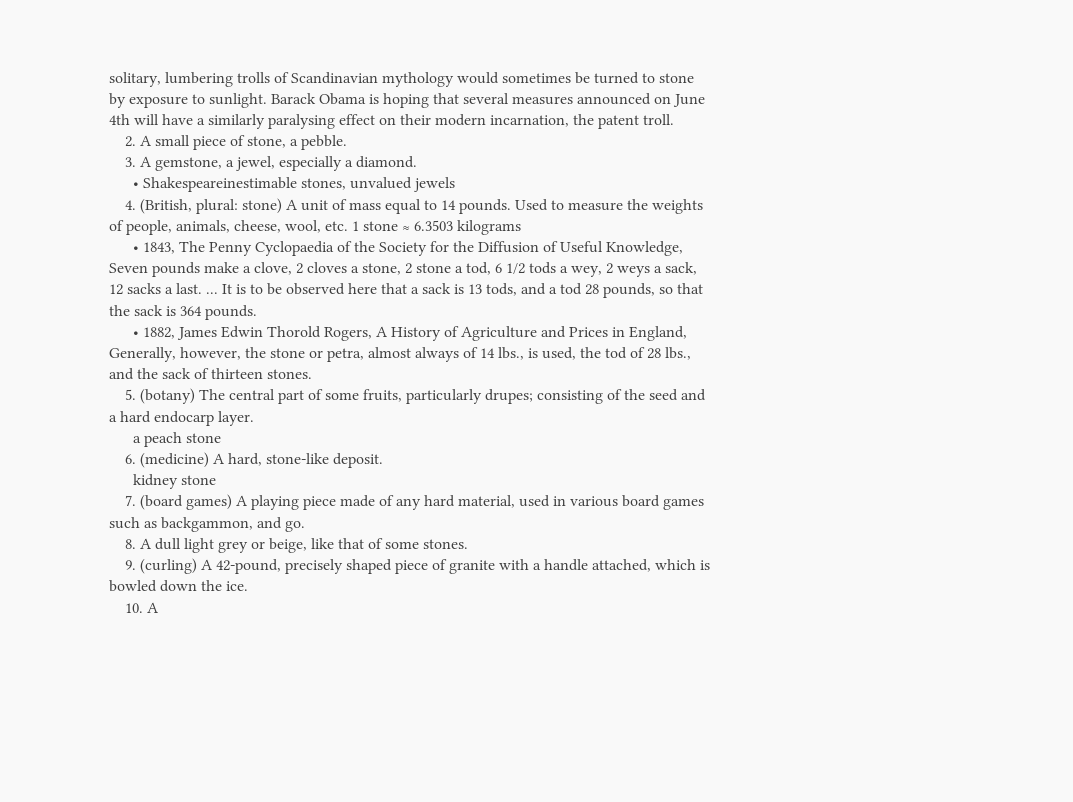solitary, lumbering trolls of Scandinavian mythology would sometimes be turned to stone by exposure to sunlight. Barack Obama is hoping that several measures announced on June 4th will have a similarly paralysing effect on their modern incarnation, the patent troll.
    2. A small piece of stone, a pebble.
    3. A gemstone, a jewel, especially a diamond.
      • Shakespeareinestimable stones, unvalued jewels
    4. (British, plural: stone) A unit of mass equal to 14 pounds. Used to measure the weights of people, animals, cheese, wool, etc. 1 stone ≈ 6.3503 kilograms
      • 1843, The Penny Cyclopaedia of the Society for the Diffusion of Useful Knowledge, Seven pounds make a clove, 2 cloves a stone, 2 stone a tod, 6 1/2 tods a wey, 2 weys a sack, 12 sacks a last. ... It is to be observed here that a sack is 13 tods, and a tod 28 pounds, so that the sack is 364 pounds.
      • 1882, James Edwin Thorold Rogers, A History of Agriculture and Prices in England, Generally, however, the stone or petra, almost always of 14 lbs., is used, the tod of 28 lbs., and the sack of thirteen stones.
    5. (botany) The central part of some fruits, particularly drupes; consisting of the seed and a hard endocarp layer.
      a peach stone
    6. (medicine) A hard, stone-like deposit.
      kidney stone
    7. (board games) A playing piece made of any hard material, used in various board games such as backgammon, and go.
    8. A dull light grey or beige, like that of some stones.
    9. (curling) A 42-pound, precisely shaped piece of granite with a handle attached, which is bowled down the ice.
    10. A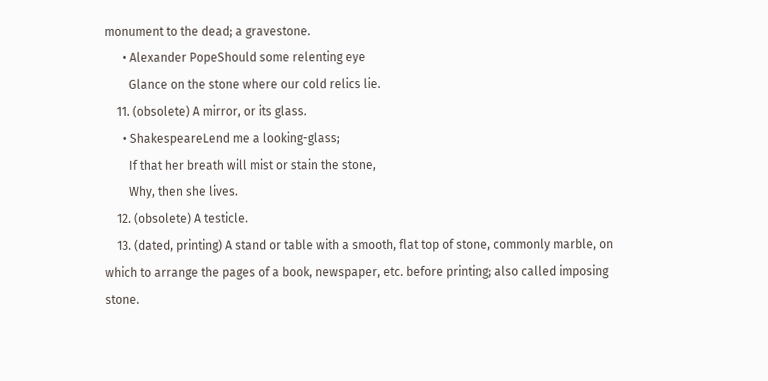monument to the dead; a gravestone.
      • Alexander PopeShould some relenting eye
        Glance on the stone where our cold relics lie.
    11. (obsolete) A mirror, or its glass.
      • ShakespeareLend me a looking-glass;
        If that her breath will mist or stain the stone,
        Why, then she lives.
    12. (obsolete) A testicle.
    13. (dated, printing) A stand or table with a smooth, flat top of stone, commonly marble, on which to arrange the pages of a book, newspaper, etc. before printing; also called imposing stone.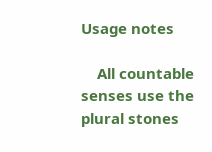Usage notes

    All countable senses use the plural stones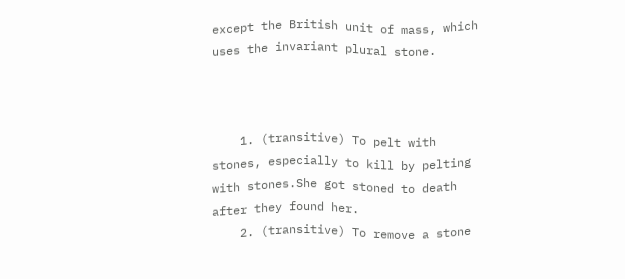except the British unit of mass, which uses the invariant plural stone.



    1. (transitive) To pelt with stones, especially to kill by pelting with stones.She got stoned to death after they found her.
    2. (transitive) To remove a stone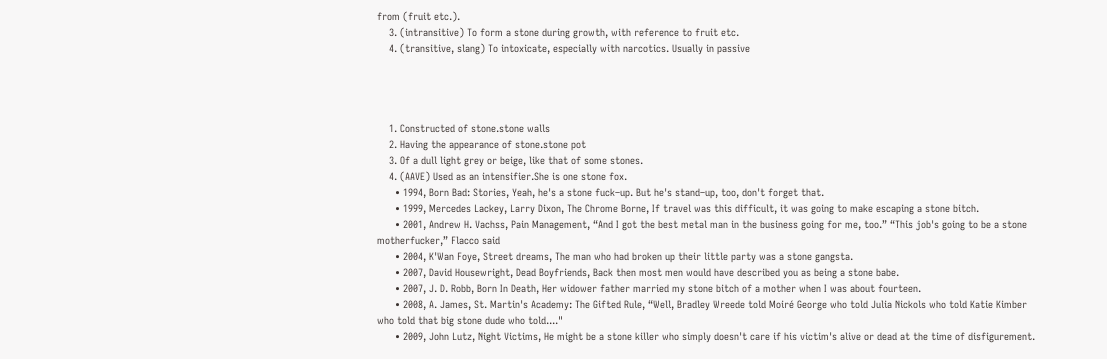from (fruit etc.).
    3. (intransitive) To form a stone during growth, with reference to fruit etc.
    4. (transitive, slang) To intoxicate, especially with narcotics. Usually in passive




    1. Constructed of stone.stone walls
    2. Having the appearance of stone.stone pot
    3. Of a dull light grey or beige, like that of some stones.
    4. (AAVE) Used as an intensifier.She is one stone fox.
      • 1994, Born Bad: Stories, Yeah, he's a stone fuck–up. But he's stand–up, too, don't forget that.
      • 1999, Mercedes Lackey, Larry Dixon, The Chrome Borne, If travel was this difficult, it was going to make escaping a stone bitch.
      • 2001, Andrew H. Vachss, Pain Management, “And I got the best metal man in the business going for me, too.” “This job's going to be a stone motherfucker,” Flacco said
      • 2004, K'Wan Foye, Street dreams, The man who had broken up their little party was a stone gangsta.
      • 2007, David Housewright, Dead Boyfriends, Back then most men would have described you as being a stone babe.
      • 2007, J. D. Robb, Born In Death, Her widower father married my stone bitch of a mother when I was about fourteen.
      • 2008, A. James, St. Martin's Academy: The Gifted Rule, “Well, Bradley Wreede told Moiré George who told Julia Nickols who told Katie Kimber who told that big stone dude who told...."
      • 2009, John Lutz, Night Victims, He might be a stone killer who simply doesn't care if his victim's alive or dead at the time of disfigurement.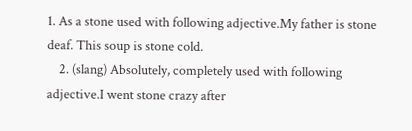1. As a stone used with following adjective.My father is stone deaf. This soup is stone cold.
    2. (slang) Absolutely, completely used with following adjective.I went stone crazy after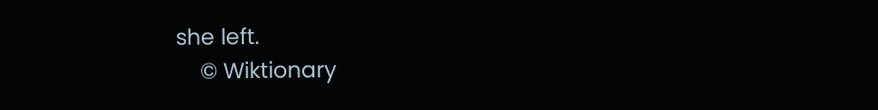she left.
    © Wiktionary